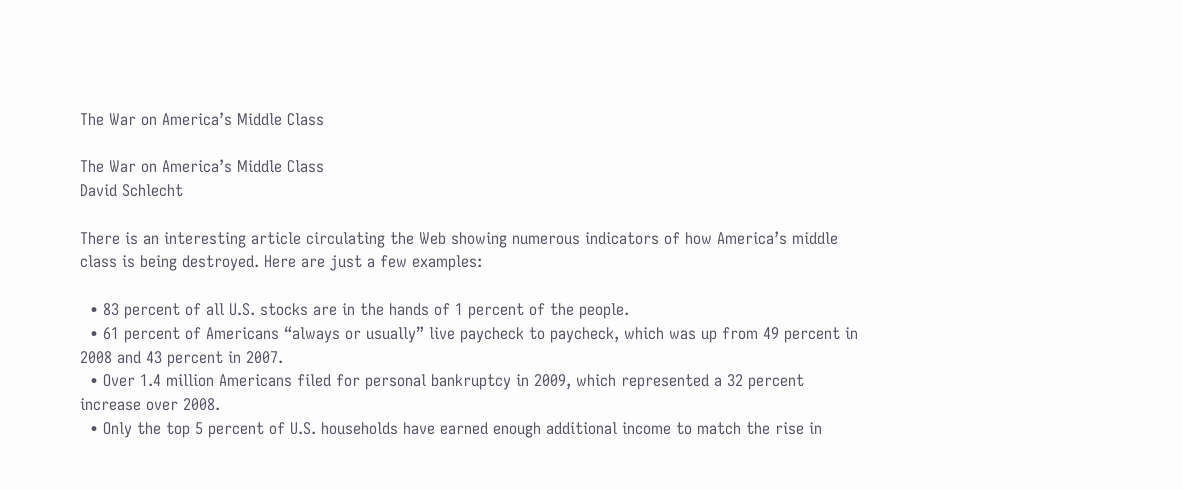The War on America’s Middle Class

The War on America’s Middle Class
David Schlecht

There is an interesting article circulating the Web showing numerous indicators of how America’s middle class is being destroyed. Here are just a few examples:

  • 83 percent of all U.S. stocks are in the hands of 1 percent of the people.
  • 61 percent of Americans “always or usually” live paycheck to paycheck, which was up from 49 percent in 2008 and 43 percent in 2007.
  • Over 1.4 million Americans filed for personal bankruptcy in 2009, which represented a 32 percent increase over 2008.
  • Only the top 5 percent of U.S. households have earned enough additional income to match the rise in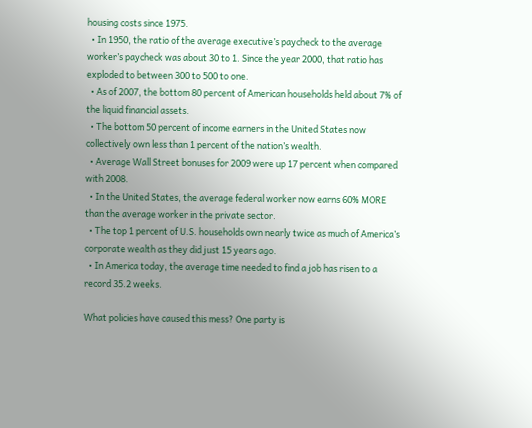housing costs since 1975.
  • In 1950, the ratio of the average executive’s paycheck to the average worker’s paycheck was about 30 to 1. Since the year 2000, that ratio has exploded to between 300 to 500 to one.
  • As of 2007, the bottom 80 percent of American households held about 7% of the liquid financial assets.
  • The bottom 50 percent of income earners in the United States now collectively own less than 1 percent of the nation’s wealth.
  • Average Wall Street bonuses for 2009 were up 17 percent when compared with 2008.
  • In the United States, the average federal worker now earns 60% MORE than the average worker in the private sector.
  • The top 1 percent of U.S. households own nearly twice as much of America’s corporate wealth as they did just 15 years ago.
  • In America today, the average time needed to find a job has risen to a record 35.2 weeks.

What policies have caused this mess? One party is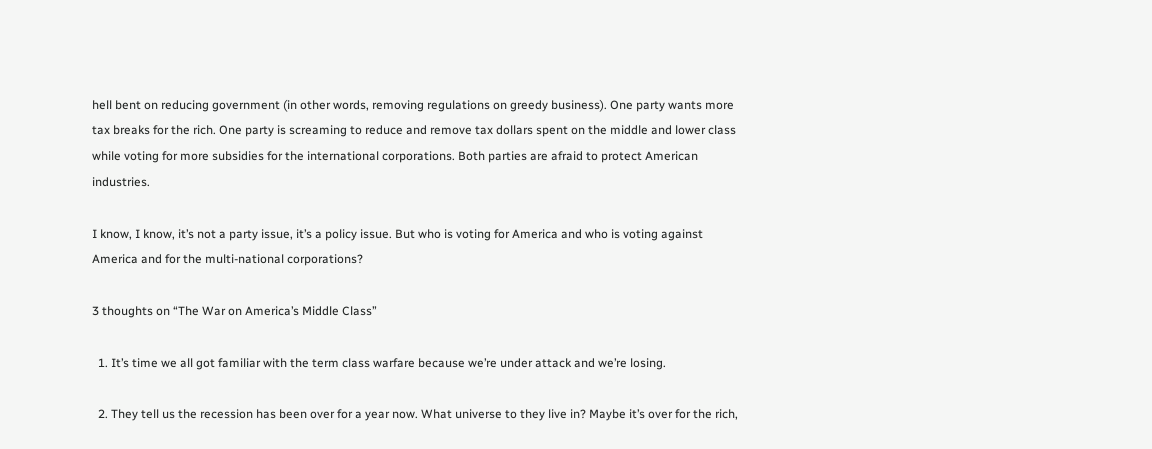hell bent on reducing government (in other words, removing regulations on greedy business). One party wants more tax breaks for the rich. One party is screaming to reduce and remove tax dollars spent on the middle and lower class while voting for more subsidies for the international corporations. Both parties are afraid to protect American industries.

I know, I know, it’s not a party issue, it’s a policy issue. But who is voting for America and who is voting against America and for the multi-national corporations?

3 thoughts on “The War on America’s Middle Class”

  1. It’s time we all got familiar with the term class warfare because we’re under attack and we’re losing.

  2. They tell us the recession has been over for a year now. What universe to they live in? Maybe it’s over for the rich,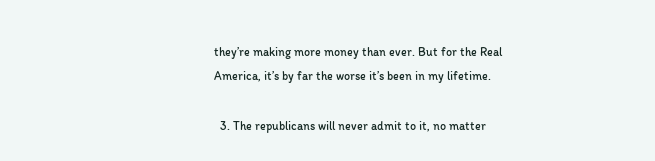they’re making more money than ever. But for the Real America, it’s by far the worse it’s been in my lifetime.

  3. The republicans will never admit to it, no matter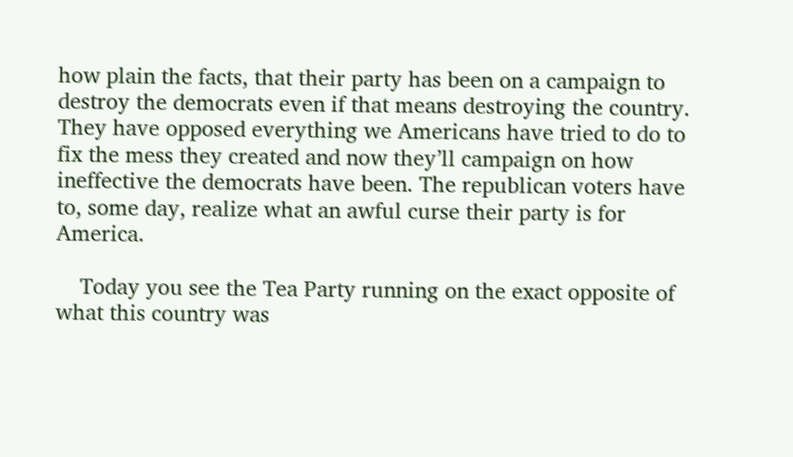how plain the facts, that their party has been on a campaign to destroy the democrats even if that means destroying the country. They have opposed everything we Americans have tried to do to fix the mess they created and now they’ll campaign on how ineffective the democrats have been. The republican voters have to, some day, realize what an awful curse their party is for America.

    Today you see the Tea Party running on the exact opposite of what this country was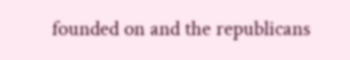founded on and the republicans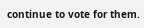continue to vote for them.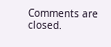Comments are closed.